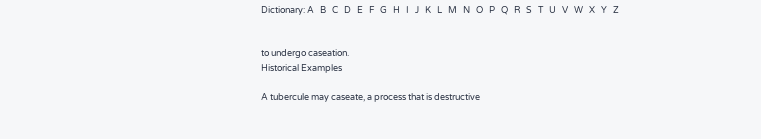Dictionary: A   B   C   D   E   F   G   H   I   J   K   L   M   N   O   P   Q   R   S   T   U   V   W   X   Y   Z


to undergo caseation.
Historical Examples

A tubercule may caseate, a process that is destructive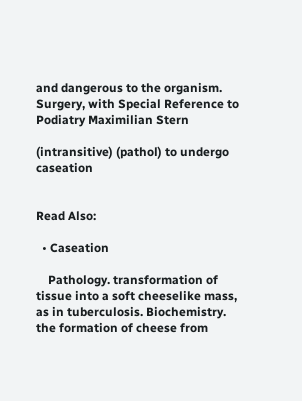and dangerous to the organism.
Surgery, with Special Reference to Podiatry Maximilian Stern

(intransitive) (pathol) to undergo caseation


Read Also:

  • Caseation

    Pathology. transformation of tissue into a soft cheeselike mass, as in tuberculosis. Biochemistry. the formation of cheese from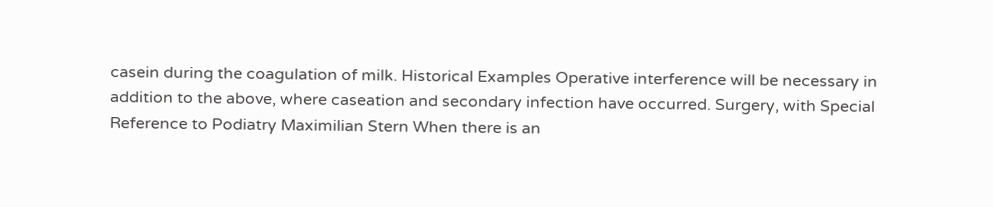casein during the coagulation of milk. Historical Examples Operative interference will be necessary in addition to the above, where caseation and secondary infection have occurred. Surgery, with Special Reference to Podiatry Maximilian Stern When there is an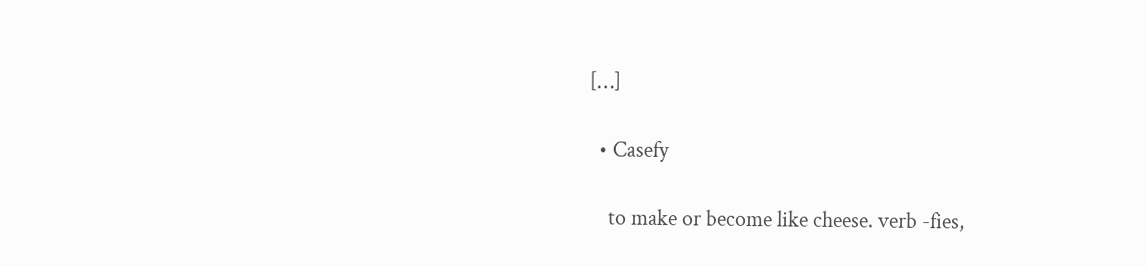[…]

  • Casefy

    to make or become like cheese. verb -fies,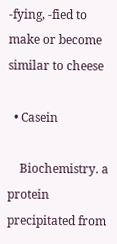-fying, -fied to make or become similar to cheese

  • Casein

    Biochemistry. a protein precipitated from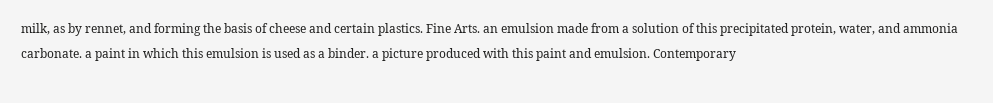milk, as by rennet, and forming the basis of cheese and certain plastics. Fine Arts. an emulsion made from a solution of this precipitated protein, water, and ammonia carbonate. a paint in which this emulsion is used as a binder. a picture produced with this paint and emulsion. Contemporary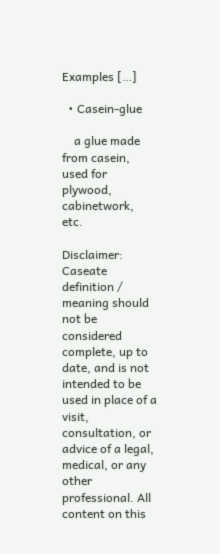Examples […]

  • Casein-glue

    a glue made from casein, used for plywood, cabinetwork, etc.

Disclaimer: Caseate definition / meaning should not be considered complete, up to date, and is not intended to be used in place of a visit, consultation, or advice of a legal, medical, or any other professional. All content on this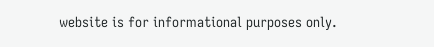website is for informational purposes only.